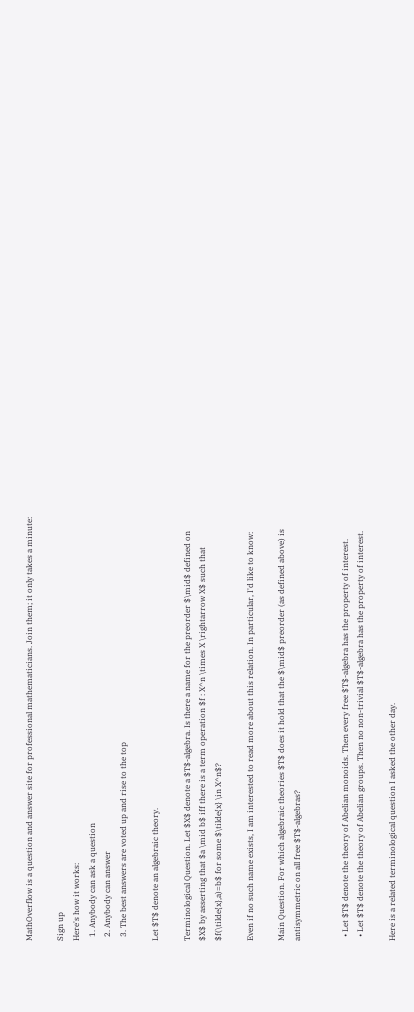MathOverflow is a question and answer site for professional mathematicians. Join them; it only takes a minute:

Sign up
Here's how it works:
  1. Anybody can ask a question
  2. Anybody can answer
  3. The best answers are voted up and rise to the top

Let $T$ denote an algebraic theory.

Terminological Question. Let $X$ denote a $T$-algebra. Is there a name for the preorder $\mid$ defined on $X$ by asserting that $a \mid b$ iff there is a term operation $f : X^n \times X \rightarrow X$ such that $f(\tilde{x},a)=b$ for some $\tilde{x} \in X^n$?

Even if no such name exists, I am interested to read more about this relation. In particular, I'd like to know:

Main Question. For which algebraic theories $T$ does it hold that the $\mid$ preorder (as defined above) is antisymmetric on all free $T$-algebras?


  • Let $T$ denote the theory of Abelian monoids. Then every free $T$-algebra has the property of interest.
  • Let $T$ denote the theory of Abelian groups. Then no non-trivial $T$-algebra has the property of interest.

Here is a related terminological question I asked the other day.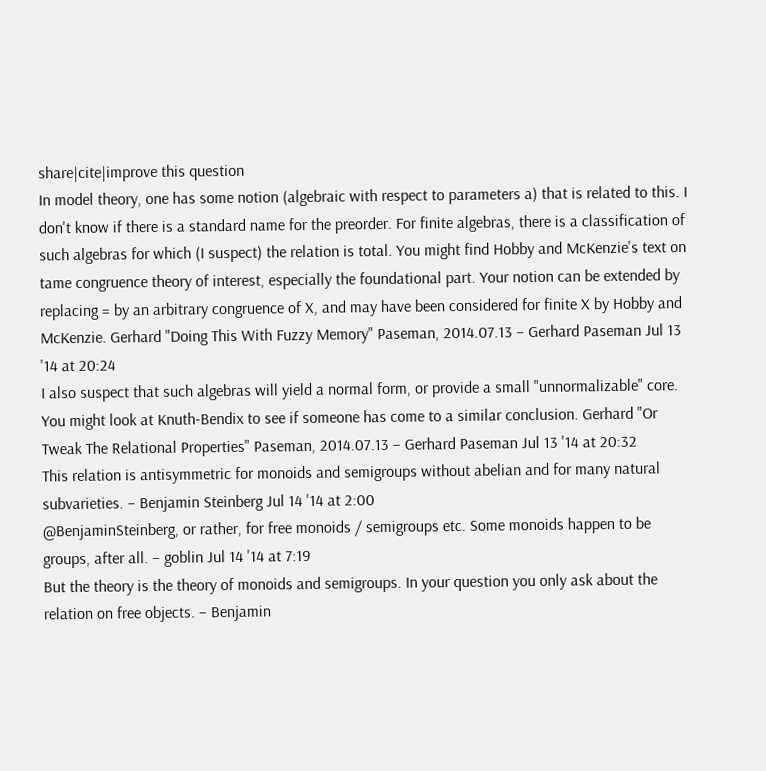share|cite|improve this question
In model theory, one has some notion (algebraic with respect to parameters a) that is related to this. I don't know if there is a standard name for the preorder. For finite algebras, there is a classification of such algebras for which (I suspect) the relation is total. You might find Hobby and McKenzie's text on tame congruence theory of interest, especially the foundational part. Your notion can be extended by replacing = by an arbitrary congruence of X, and may have been considered for finite X by Hobby and McKenzie. Gerhard "Doing This With Fuzzy Memory" Paseman, 2014.07.13 – Gerhard Paseman Jul 13 '14 at 20:24
I also suspect that such algebras will yield a normal form, or provide a small "unnormalizable" core. You might look at Knuth-Bendix to see if someone has come to a similar conclusion. Gerhard "Or Tweak The Relational Properties" Paseman, 2014.07.13 – Gerhard Paseman Jul 13 '14 at 20:32
This relation is antisymmetric for monoids and semigroups without abelian and for many natural subvarieties. – Benjamin Steinberg Jul 14 '14 at 2:00
@BenjaminSteinberg, or rather, for free monoids / semigroups etc. Some monoids happen to be groups, after all. – goblin Jul 14 '14 at 7:19
But the theory is the theory of monoids and semigroups. In your question you only ask about the relation on free objects. – Benjamin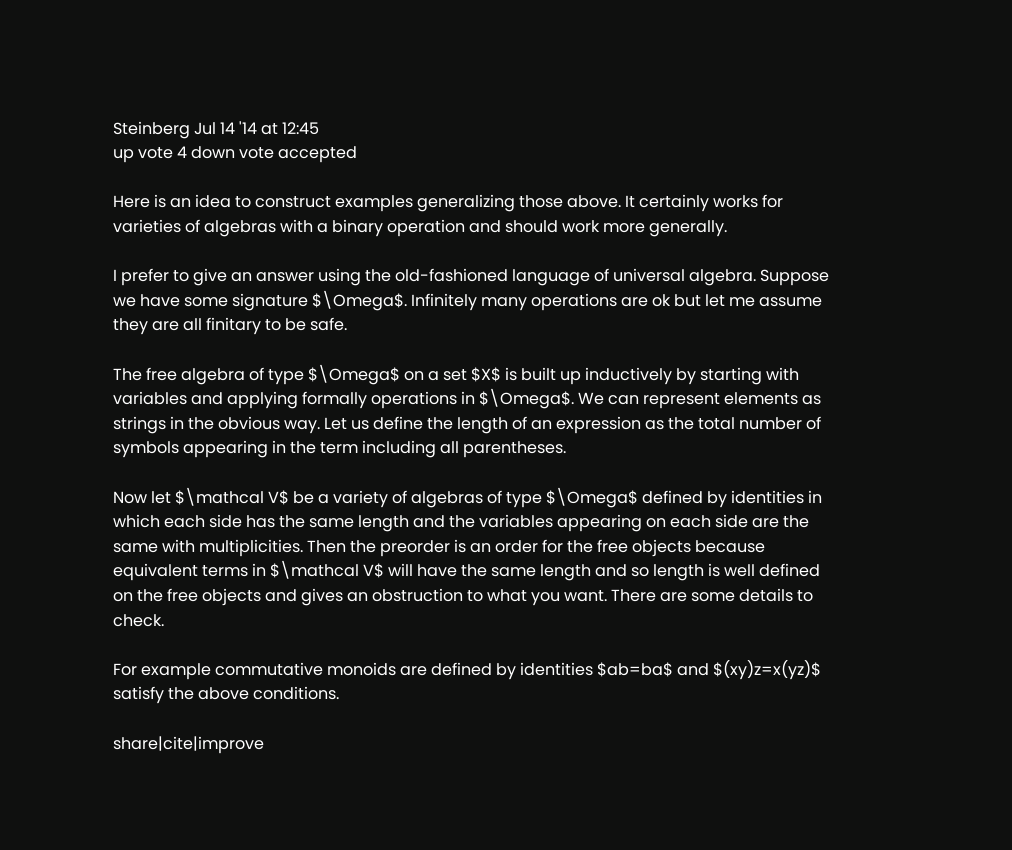Steinberg Jul 14 '14 at 12:45
up vote 4 down vote accepted

Here is an idea to construct examples generalizing those above. It certainly works for varieties of algebras with a binary operation and should work more generally.

I prefer to give an answer using the old-fashioned language of universal algebra. Suppose we have some signature $\Omega$. Infinitely many operations are ok but let me assume they are all finitary to be safe.

The free algebra of type $\Omega$ on a set $X$ is built up inductively by starting with variables and applying formally operations in $\Omega$. We can represent elements as strings in the obvious way. Let us define the length of an expression as the total number of symbols appearing in the term including all parentheses.

Now let $\mathcal V$ be a variety of algebras of type $\Omega$ defined by identities in which each side has the same length and the variables appearing on each side are the same with multiplicities. Then the preorder is an order for the free objects because equivalent terms in $\mathcal V$ will have the same length and so length is well defined on the free objects and gives an obstruction to what you want. There are some details to check.

For example commutative monoids are defined by identities $ab=ba$ and $(xy)z=x(yz)$ satisfy the above conditions.

share|cite|improve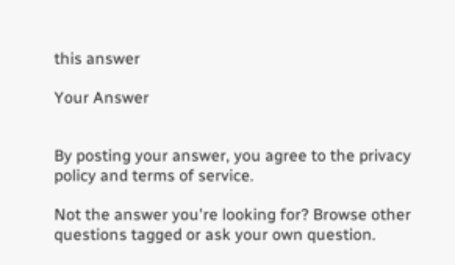this answer

Your Answer


By posting your answer, you agree to the privacy policy and terms of service.

Not the answer you're looking for? Browse other questions tagged or ask your own question.